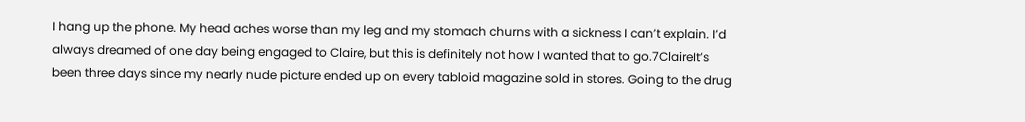I hang up the phone. My head aches worse than my leg and my stomach churns with a sickness I can’t explain. I’d always dreamed of one day being engaged to Claire, but this is definitely not how I wanted that to go.7ClaireIt’s been three days since my nearly nude picture ended up on every tabloid magazine sold in stores. Going to the drug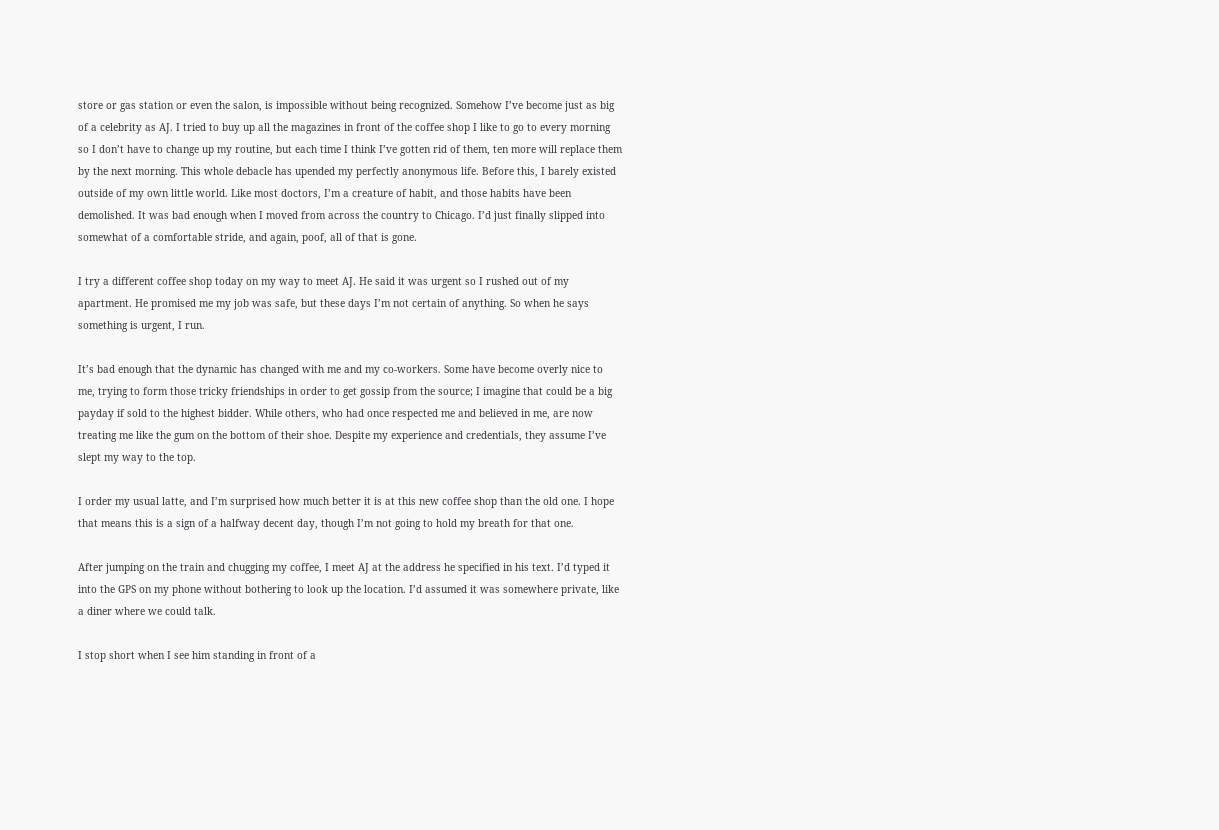store or gas station or even the salon, is impossible without being recognized. Somehow I’ve become just as big of a celebrity as AJ. I tried to buy up all the magazines in front of the coffee shop I like to go to every morning so I don’t have to change up my routine, but each time I think I’ve gotten rid of them, ten more will replace them by the next morning. This whole debacle has upended my perfectly anonymous life. Before this, I barely existed outside of my own little world. Like most doctors, I’m a creature of habit, and those habits have been demolished. It was bad enough when I moved from across the country to Chicago. I’d just finally slipped into somewhat of a comfortable stride, and again, poof, all of that is gone.

I try a different coffee shop today on my way to meet AJ. He said it was urgent so I rushed out of my apartment. He promised me my job was safe, but these days I’m not certain of anything. So when he says something is urgent, I run.

It’s bad enough that the dynamic has changed with me and my co-workers. Some have become overly nice to me, trying to form those tricky friendships in order to get gossip from the source; I imagine that could be a big payday if sold to the highest bidder. While others, who had once respected me and believed in me, are now treating me like the gum on the bottom of their shoe. Despite my experience and credentials, they assume I’ve slept my way to the top.

I order my usual latte, and I’m surprised how much better it is at this new coffee shop than the old one. I hope that means this is a sign of a halfway decent day, though I’m not going to hold my breath for that one.

After jumping on the train and chugging my coffee, I meet AJ at the address he specified in his text. I’d typed it into the GPS on my phone without bothering to look up the location. I’d assumed it was somewhere private, like a diner where we could talk.

I stop short when I see him standing in front of a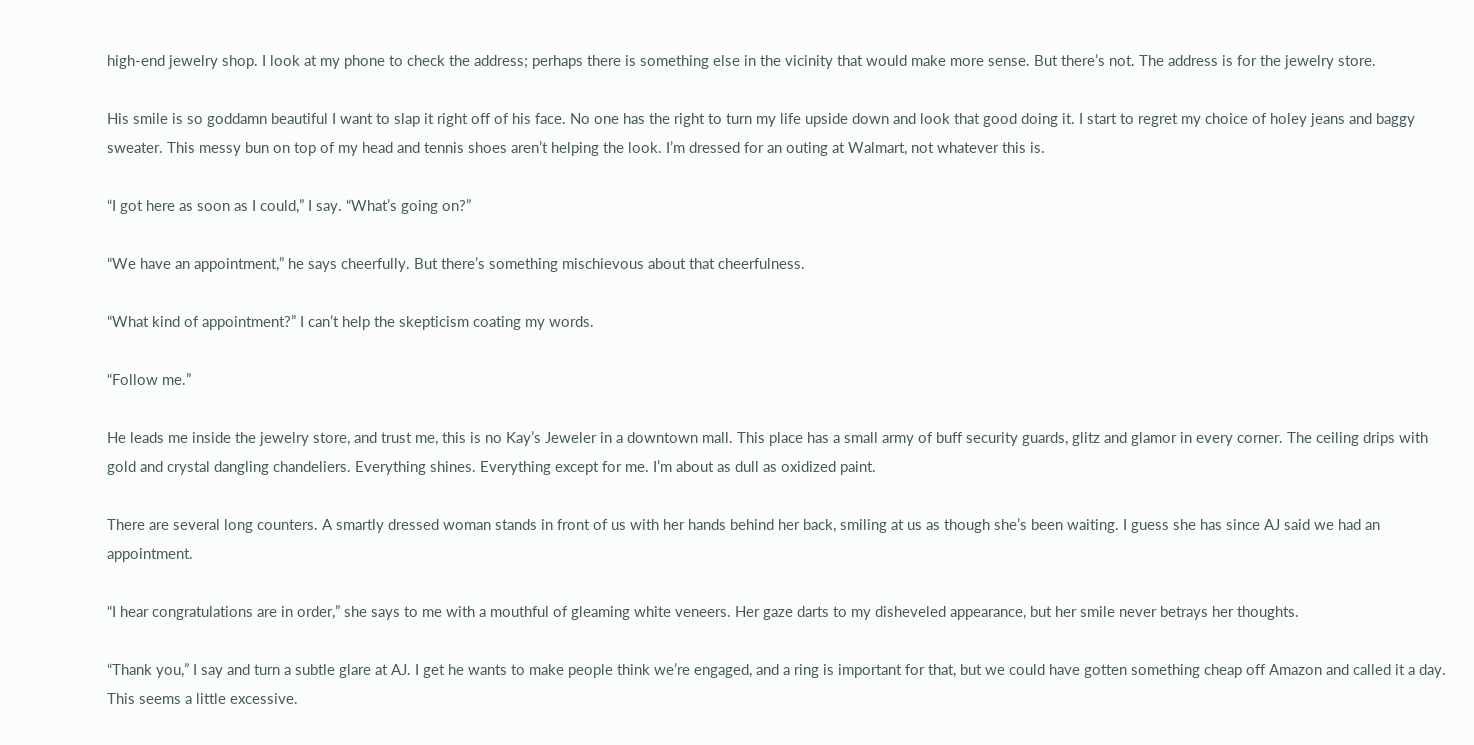high-end jewelry shop. I look at my phone to check the address; perhaps there is something else in the vicinity that would make more sense. But there’s not. The address is for the jewelry store.

His smile is so goddamn beautiful I want to slap it right off of his face. No one has the right to turn my life upside down and look that good doing it. I start to regret my choice of holey jeans and baggy sweater. This messy bun on top of my head and tennis shoes aren’t helping the look. I’m dressed for an outing at Walmart, not whatever this is.

“I got here as soon as I could,” I say. “What’s going on?”

“We have an appointment,” he says cheerfully. But there’s something mischievous about that cheerfulness.

“What kind of appointment?” I can’t help the skepticism coating my words.

“Follow me.”

He leads me inside the jewelry store, and trust me, this is no Kay’s Jeweler in a downtown mall. This place has a small army of buff security guards, glitz and glamor in every corner. The ceiling drips with gold and crystal dangling chandeliers. Everything shines. Everything except for me. I’m about as dull as oxidized paint.

There are several long counters. A smartly dressed woman stands in front of us with her hands behind her back, smiling at us as though she’s been waiting. I guess she has since AJ said we had an appointment.

“I hear congratulations are in order,” she says to me with a mouthful of gleaming white veneers. Her gaze darts to my disheveled appearance, but her smile never betrays her thoughts.

“Thank you,” I say and turn a subtle glare at AJ. I get he wants to make people think we’re engaged, and a ring is important for that, but we could have gotten something cheap off Amazon and called it a day. This seems a little excessive.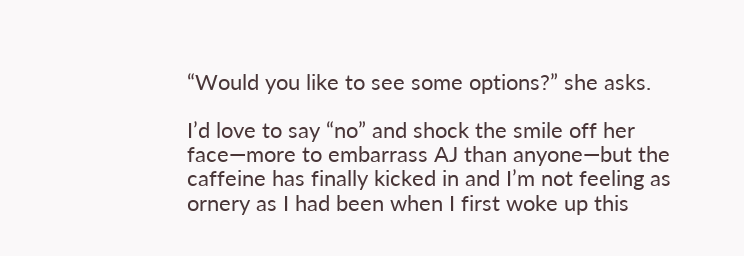“Would you like to see some options?” she asks.

I’d love to say “no” and shock the smile off her face—more to embarrass AJ than anyone—but the caffeine has finally kicked in and I’m not feeling as ornery as I had been when I first woke up this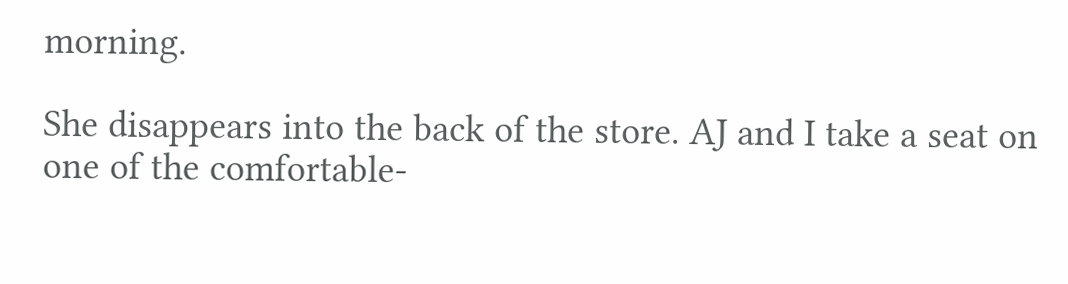morning.

She disappears into the back of the store. AJ and I take a seat on one of the comfortable-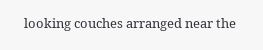looking couches arranged near the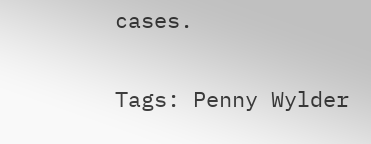cases.

Tags: Penny Wylder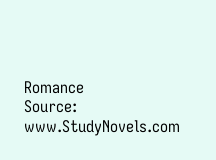Romance
Source: www.StudyNovels.com